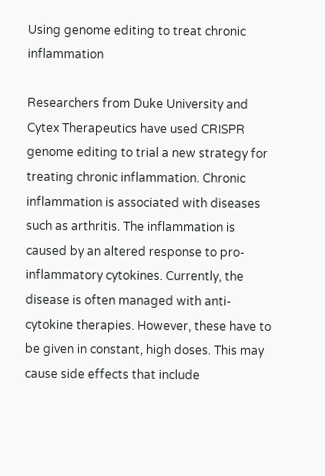Using genome editing to treat chronic inflammation

Researchers from Duke University and Cytex Therapeutics have used CRISPR genome editing to trial a new strategy for treating chronic inflammation. Chronic inflammation is associated with diseases such as arthritis. The inflammation is caused by an altered response to pro-inflammatory cytokines. Currently, the disease is often managed with anti-cytokine therapies. However, these have to be given in constant, high doses. This may cause side effects that include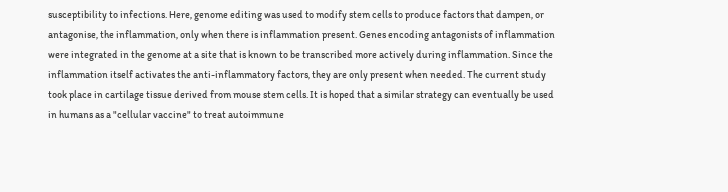susceptibility to infections. Here, genome editing was used to modify stem cells to produce factors that dampen, or antagonise, the inflammation, only when there is inflammation present. Genes encoding antagonists of inflammation were integrated in the genome at a site that is known to be transcribed more actively during inflammation. Since the inflammation itself activates the anti-inflammatory factors, they are only present when needed. The current study took place in cartilage tissue derived from mouse stem cells. It is hoped that a similar strategy can eventually be used in humans as a "cellular vaccine" to treat autoimmune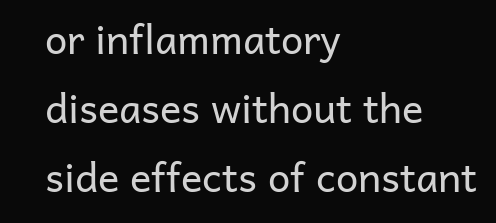or inflammatory diseases without the side effects of constant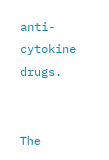anti-cytokine drugs.


The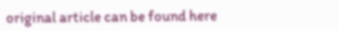original article can be found here